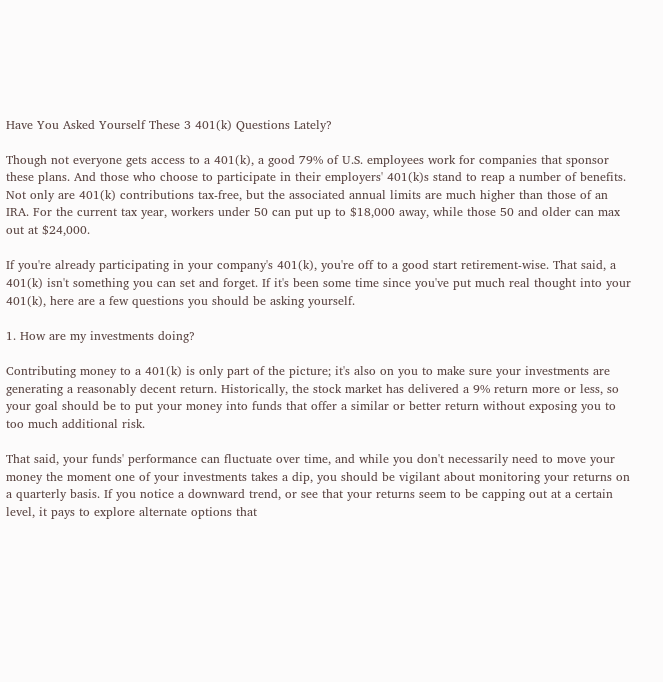Have You Asked Yourself These 3 401(k) Questions Lately?

Though not everyone gets access to a 401(k), a good 79% of U.S. employees work for companies that sponsor these plans. And those who choose to participate in their employers' 401(k)s stand to reap a number of benefits. Not only are 401(k) contributions tax-free, but the associated annual limits are much higher than those of an IRA. For the current tax year, workers under 50 can put up to $18,000 away, while those 50 and older can max out at $24,000.

If you're already participating in your company's 401(k), you're off to a good start retirement-wise. That said, a 401(k) isn't something you can set and forget. If it's been some time since you've put much real thought into your 401(k), here are a few questions you should be asking yourself.

1. How are my investments doing?

Contributing money to a 401(k) is only part of the picture; it's also on you to make sure your investments are generating a reasonably decent return. Historically, the stock market has delivered a 9% return more or less, so your goal should be to put your money into funds that offer a similar or better return without exposing you to too much additional risk.

That said, your funds' performance can fluctuate over time, and while you don't necessarily need to move your money the moment one of your investments takes a dip, you should be vigilant about monitoring your returns on a quarterly basis. If you notice a downward trend, or see that your returns seem to be capping out at a certain level, it pays to explore alternate options that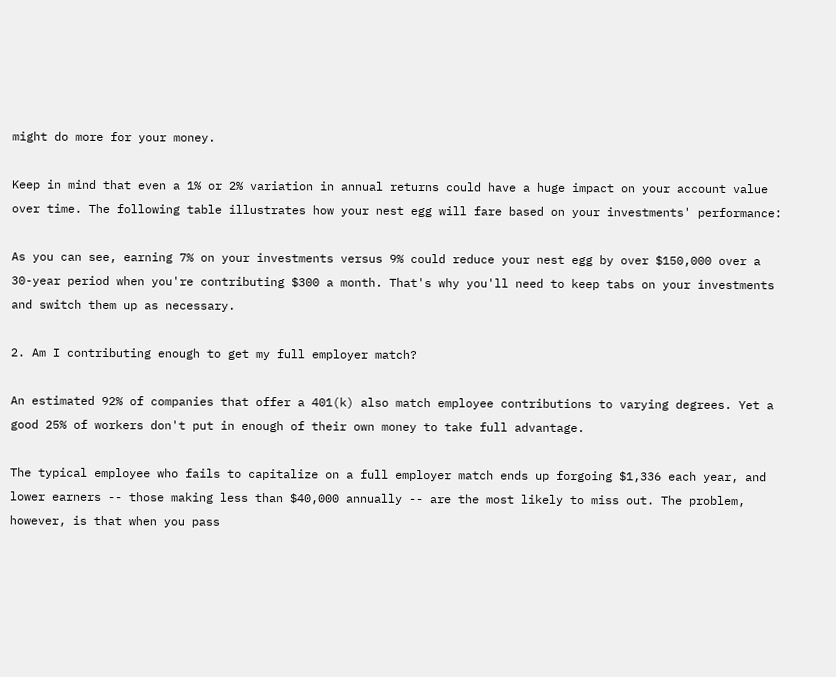might do more for your money.

Keep in mind that even a 1% or 2% variation in annual returns could have a huge impact on your account value over time. The following table illustrates how your nest egg will fare based on your investments' performance:

As you can see, earning 7% on your investments versus 9% could reduce your nest egg by over $150,000 over a 30-year period when you're contributing $300 a month. That's why you'll need to keep tabs on your investments and switch them up as necessary.

2. Am I contributing enough to get my full employer match?

An estimated 92% of companies that offer a 401(k) also match employee contributions to varying degrees. Yet a good 25% of workers don't put in enough of their own money to take full advantage.

The typical employee who fails to capitalize on a full employer match ends up forgoing $1,336 each year, and lower earners -- those making less than $40,000 annually -- are the most likely to miss out. The problem, however, is that when you pass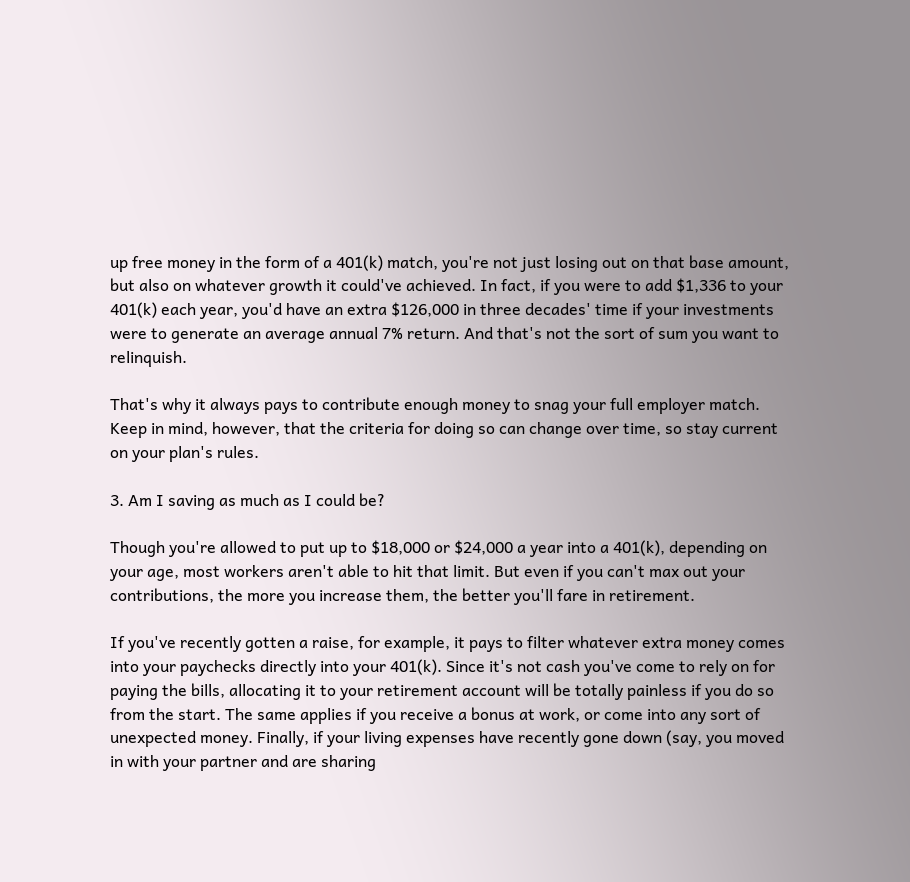up free money in the form of a 401(k) match, you're not just losing out on that base amount, but also on whatever growth it could've achieved. In fact, if you were to add $1,336 to your 401(k) each year, you'd have an extra $126,000 in three decades' time if your investments were to generate an average annual 7% return. And that's not the sort of sum you want to relinquish.

That's why it always pays to contribute enough money to snag your full employer match. Keep in mind, however, that the criteria for doing so can change over time, so stay current on your plan's rules.

3. Am I saving as much as I could be?

Though you're allowed to put up to $18,000 or $24,000 a year into a 401(k), depending on your age, most workers aren't able to hit that limit. But even if you can't max out your contributions, the more you increase them, the better you'll fare in retirement.

If you've recently gotten a raise, for example, it pays to filter whatever extra money comes into your paychecks directly into your 401(k). Since it's not cash you've come to rely on for paying the bills, allocating it to your retirement account will be totally painless if you do so from the start. The same applies if you receive a bonus at work, or come into any sort of unexpected money. Finally, if your living expenses have recently gone down (say, you moved in with your partner and are sharing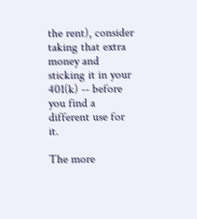the rent), consider taking that extra money and sticking it in your 401(k) -- before you find a different use for it.

The more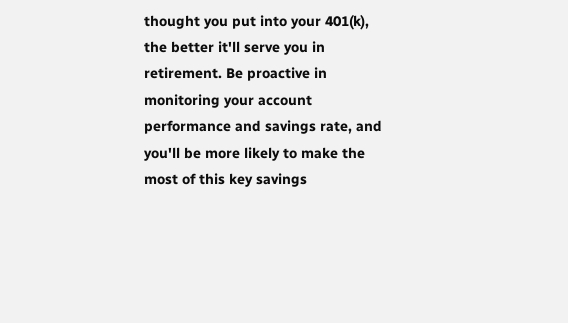thought you put into your 401(k), the better it'll serve you in retirement. Be proactive in monitoring your account performance and savings rate, and you'll be more likely to make the most of this key savings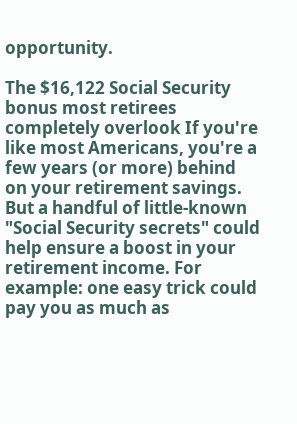opportunity.

The $16,122 Social Security bonus most retirees completely overlook If you're like most Americans, you're a few years (or more) behind on your retirement savings. But a handful of little-known "Social Security secrets" could help ensure a boost in your retirement income. For example: one easy trick could pay you as much as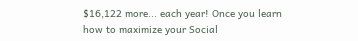$16,122 more... each year! Once you learn how to maximize your Social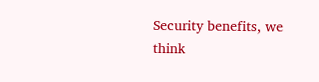Security benefits, we think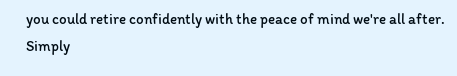you could retire confidently with the peace of mind we're all after. Simply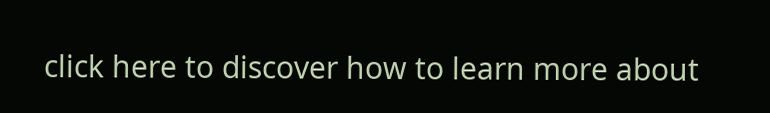click here to discover how to learn more about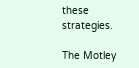these strategies.

The Motley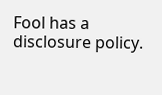Fool has a disclosure policy.